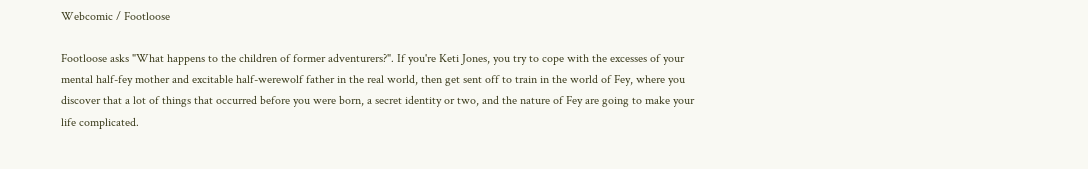Webcomic / Footloose

Footloose asks "What happens to the children of former adventurers?". If you're Keti Jones, you try to cope with the excesses of your mental half-fey mother and excitable half-werewolf father in the real world, then get sent off to train in the world of Fey, where you discover that a lot of things that occurred before you were born, a secret identity or two, and the nature of Fey are going to make your life complicated.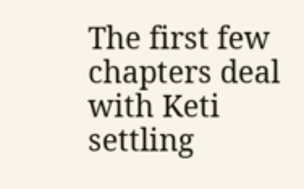The first few chapters deal with Keti settling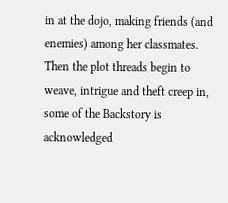in at the dojo, making friends (and enemies) among her classmates. Then the plot threads begin to weave, intrigue and theft creep in, some of the Backstory is acknowledged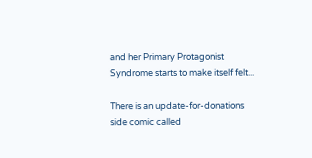and her Primary Protagonist Syndrome starts to make itself felt...

There is an update-for-donations side comic called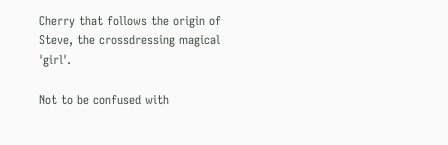Cherry that follows the origin of Steve, the crossdressing magical 'girl'.

Not to be confused with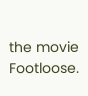the movie Footloose.